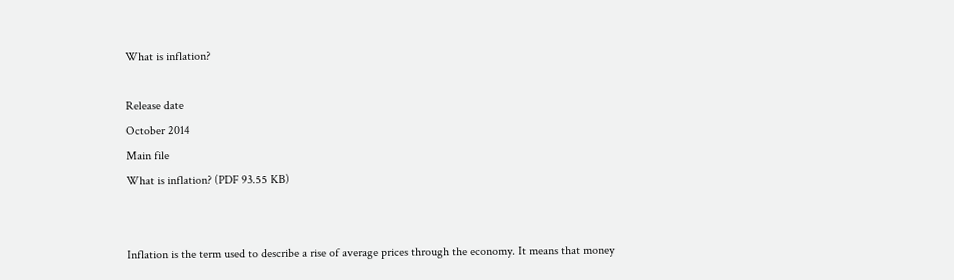What is inflation?

Release date
October 2014
Main file
What is inflation? (PDF 93.55 KB)


Inflation is the term used to describe a rise of average prices through the economy. It means that money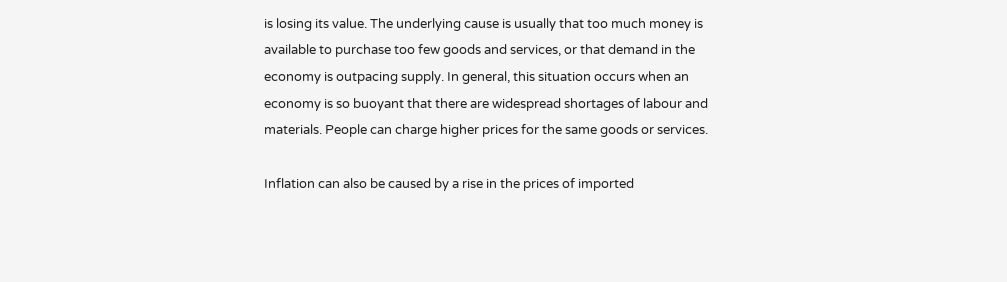is losing its value. The underlying cause is usually that too much money is available to purchase too few goods and services, or that demand in the economy is outpacing supply. In general, this situation occurs when an economy is so buoyant that there are widespread shortages of labour and materials. People can charge higher prices for the same goods or services.

Inflation can also be caused by a rise in the prices of imported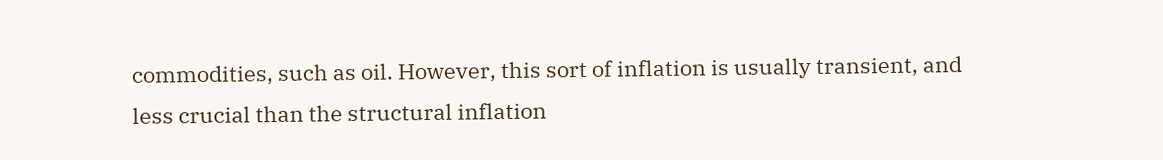commodities, such as oil. However, this sort of inflation is usually transient, and less crucial than the structural inflation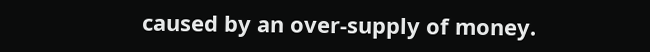caused by an over-supply of money.